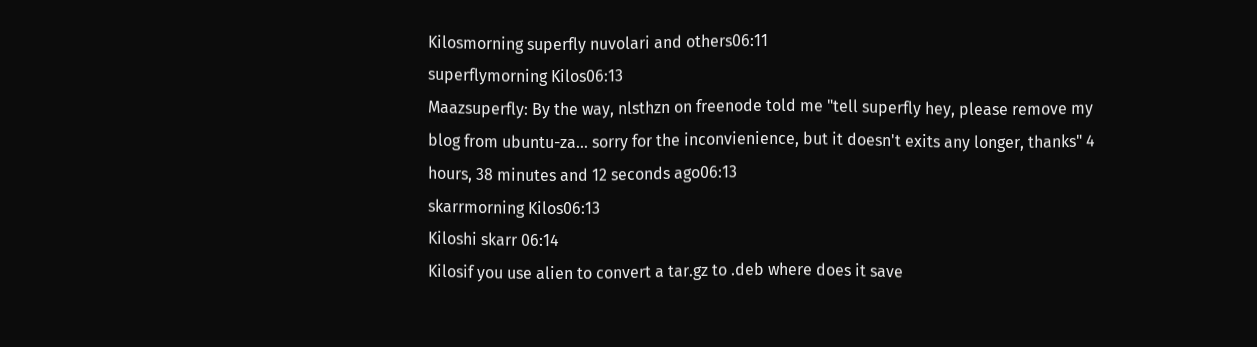Kilosmorning superfly nuvolari and others06:11
superflymorning Kilos06:13
Maazsuperfly: By the way, nlsthzn on freenode told me "tell superfly hey, please remove my blog from ubuntu-za... sorry for the inconvienience, but it doesn't exits any longer, thanks" 4 hours, 38 minutes and 12 seconds ago06:13
skarrmorning Kilos06:13
Kiloshi skarr 06:14
Kilosif you use alien to convert a tar.gz to .deb where does it save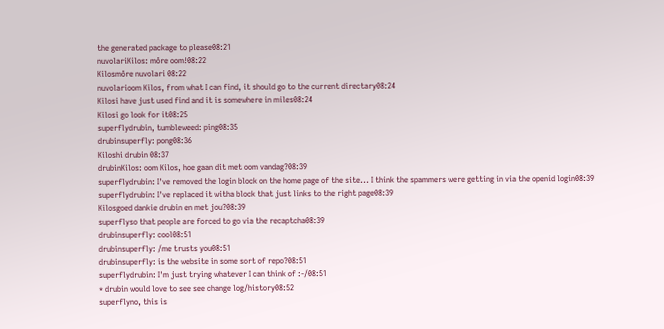the generated package to please08:21
nuvolariKilos: môre oom!08:22
Kilosmôre nuvolari 08:22
nuvolarioom Kilos, from what I can find, it should go to the current directary08:24
Kilosi have just used find and it is somewhere in miles08:24
Kilosi go look for it08:25
superflydrubin, tumbleweed: ping08:35
drubinsuperfly: pong08:36
Kiloshi drubin 08:37
drubinKilos: oom Kilos, hoe gaan dit met oom vandag?08:39
superflydrubin: I've removed the login block on the home page of the site... I think the spammers were getting in via the openid login08:39
superflydrubin: I've replaced it witha block that just links to the right page08:39
Kilosgoed dankie drubin en met jou?08:39
superflyso that people are forced to go via the recaptcha08:39
drubinsuperfly: cool08:51
drubinsuperfly: /me trusts you08:51
drubinsuperfly: is the website in some sort of repo?08:51
superflydrubin: I'm just trying whatever I can think of :-/08:51
* drubin would love to see see change log/history08:52
superflyno, this is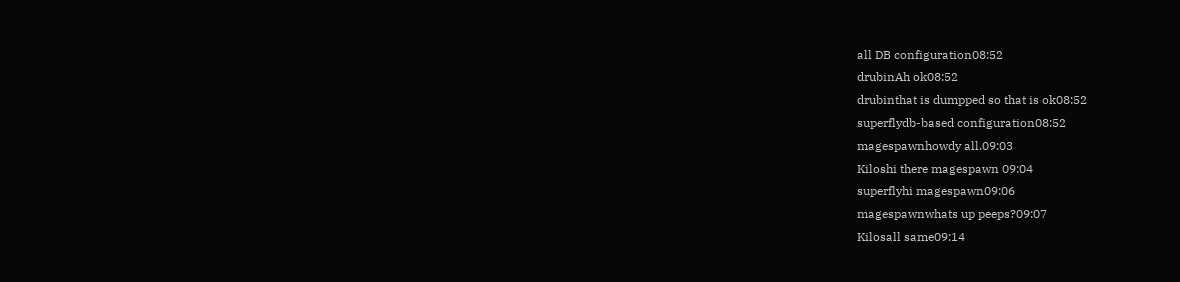all DB configuration08:52
drubinAh ok08:52
drubinthat is dumpped so that is ok08:52
superflydb-based configuration08:52
magespawnhowdy all.09:03
Kiloshi there magespawn 09:04
superflyhi magespawn09:06
magespawnwhats up peeps?09:07
Kilosall same09:14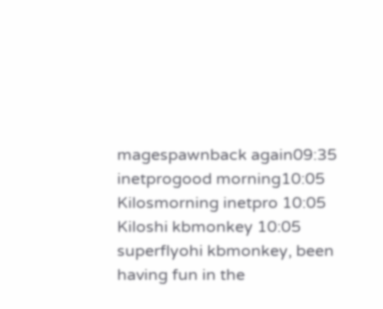magespawnback again09:35
inetprogood morning10:05
Kilosmorning inetpro 10:05
Kiloshi kbmonkey 10:05
superflyohi kbmonkey, been having fun in the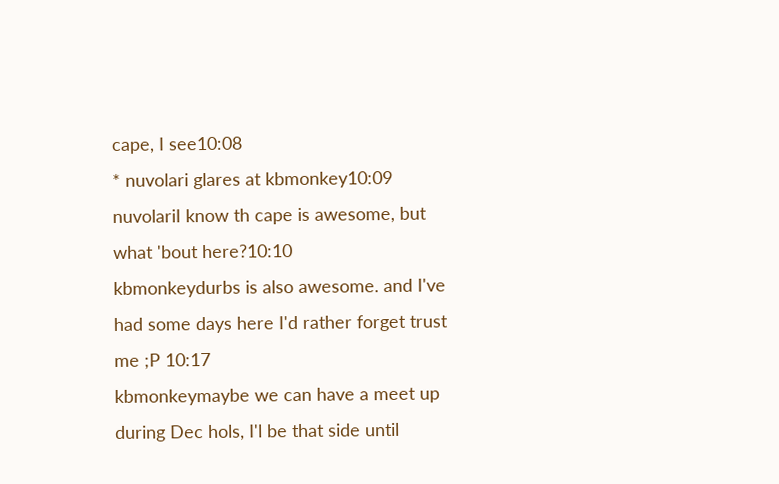cape, I see10:08
* nuvolari glares at kbmonkey10:09
nuvolariI know th cape is awesome, but what 'bout here?10:10
kbmonkeydurbs is also awesome. and I've had some days here I'd rather forget trust me ;P 10:17
kbmonkeymaybe we can have a meet up during Dec hols, I'l be that side until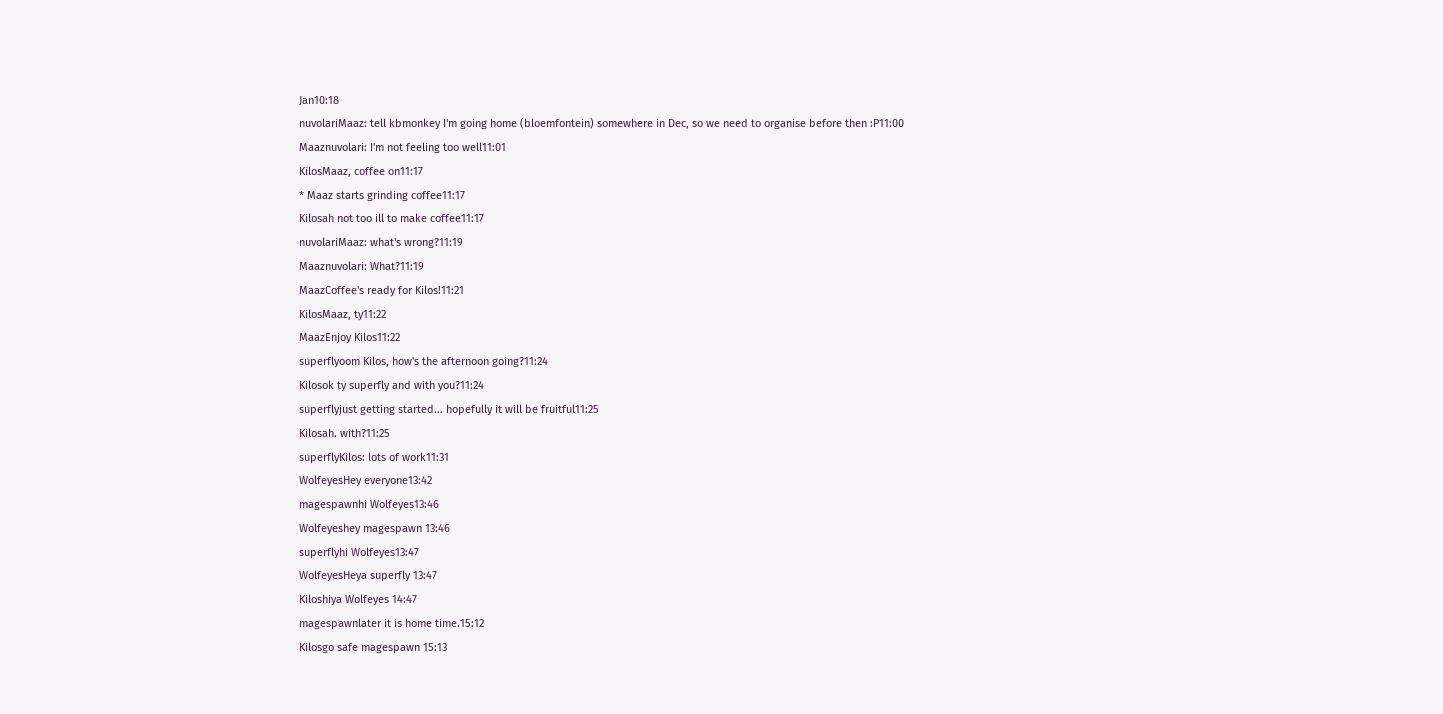Jan10:18
nuvolariMaaz: tell kbmonkey I'm going home (bloemfontein) somewhere in Dec, so we need to organise before then :P11:00
Maaznuvolari: I'm not feeling too well11:01
KilosMaaz, coffee on11:17
* Maaz starts grinding coffee11:17
Kilosah not too ill to make coffee11:17
nuvolariMaaz: what's wrong?11:19
Maaznuvolari: What?11:19
MaazCoffee's ready for Kilos!11:21
KilosMaaz, ty11:22
MaazEnjoy Kilos11:22
superflyoom Kilos, how's the afternoon going?11:24
Kilosok ty superfly and with you?11:24
superflyjust getting started... hopefully it will be fruitful11:25
Kilosah. with?11:25
superflyKilos: lots of work11:31
WolfeyesHey everyone13:42
magespawnhi Wolfeyes13:46
Wolfeyeshey magespawn 13:46
superflyhi Wolfeyes13:47
WolfeyesHeya superfly 13:47
Kiloshiya Wolfeyes 14:47
magespawnlater it is home time.15:12
Kilosgo safe magespawn 15:13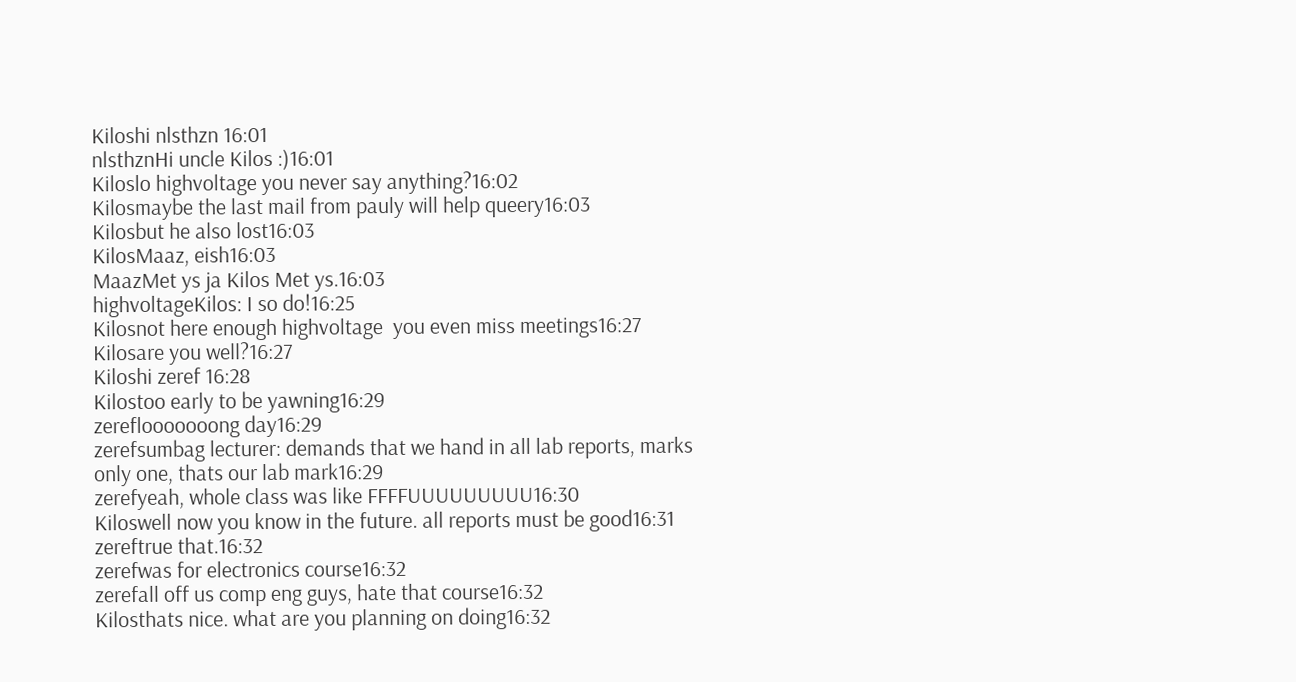Kiloshi nlsthzn 16:01
nlsthznHi uncle Kilos :)16:01
Kiloslo highvoltage you never say anything?16:02
Kilosmaybe the last mail from pauly will help queery16:03
Kilosbut he also lost16:03
KilosMaaz, eish16:03
MaazMet ys ja Kilos Met ys.16:03
highvoltageKilos: I so do!16:25
Kilosnot here enough highvoltage  you even miss meetings16:27
Kilosare you well?16:27
Kiloshi zeref 16:28
Kilostoo early to be yawning16:29
zereflooooooong day16:29
zerefsumbag lecturer: demands that we hand in all lab reports, marks only one, thats our lab mark16:29
zerefyeah, whole class was like FFFFUUUUUUUUU16:30
Kiloswell now you know in the future. all reports must be good16:31
zereftrue that.16:32
zerefwas for electronics course16:32
zerefall off us comp eng guys, hate that course16:32
Kilosthats nice. what are you planning on doing16:32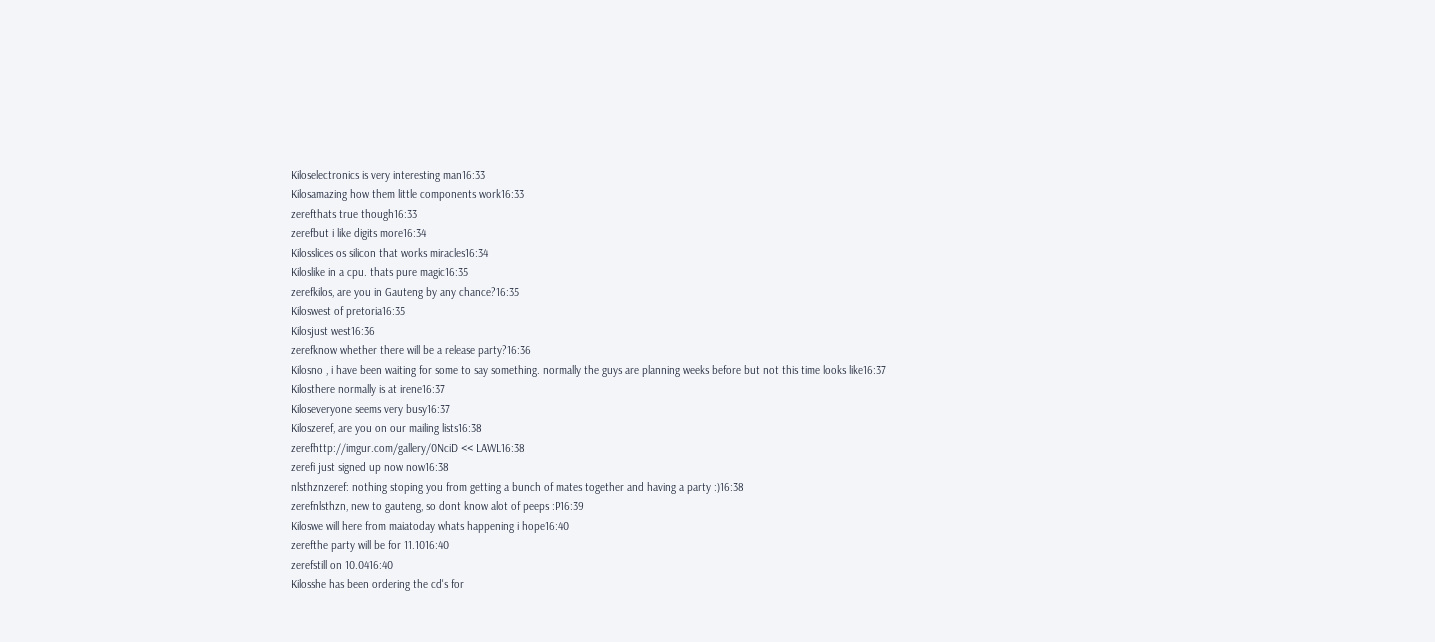Kiloselectronics is very interesting man16:33
Kilosamazing how them little components work16:33
zerefthats true though16:33
zerefbut i like digits more16:34
Kilosslices os silicon that works miracles16:34
Kiloslike in a cpu. thats pure magic16:35
zerefkilos, are you in Gauteng by any chance?16:35
Kiloswest of pretoria16:35
Kilosjust west16:36
zerefknow whether there will be a release party?16:36
Kilosno , i have been waiting for some to say something. normally the guys are planning weeks before but not this time looks like16:37
Kilosthere normally is at irene16:37
Kiloseveryone seems very busy16:37
Kiloszeref, are you on our mailing lists16:38
zerefhttp://imgur.com/gallery/0NciD << LAWL16:38
zerefi just signed up now now16:38
nlsthznzeref: nothing stoping you from getting a bunch of mates together and having a party :)16:38
zerefnlsthzn, new to gauteng, so dont know alot of peeps :P16:39
Kiloswe will here from maiatoday whats happening i hope16:40
zerefthe party will be for 11.1016:40
zerefstill on 10.0416:40
Kilosshe has been ordering the cd's for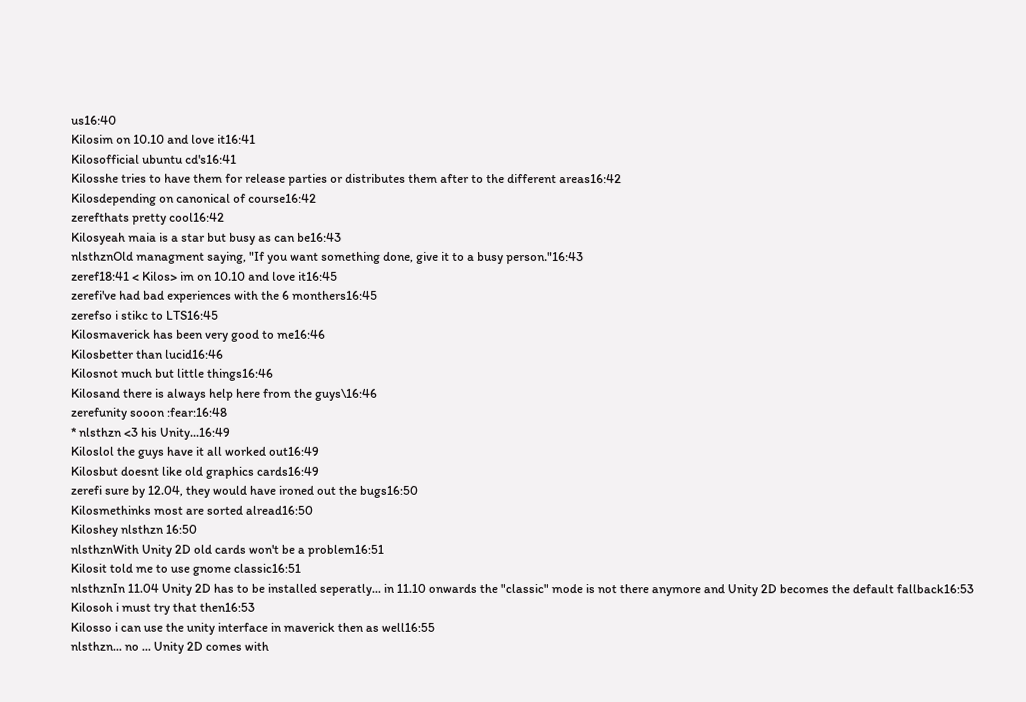us16:40
Kilosim on 10.10 and love it16:41
Kilosofficial ubuntu cd's16:41
Kilosshe tries to have them for release parties or distributes them after to the different areas16:42
Kilosdepending on canonical of course16:42
zerefthats pretty cool16:42
Kilosyeah maia is a star but busy as can be16:43
nlsthznOld managment saying, "If you want something done, give it to a busy person."16:43
zeref18:41 < Kilos> im on 10.10 and love it16:45
zerefi've had bad experiences with the 6 monthers16:45
zerefso i stikc to LTS16:45
Kilosmaverick has been very good to me16:46
Kilosbetter than lucid16:46
Kilosnot much but little things16:46
Kilosand there is always help here from the guys\16:46
zerefunity sooon :fear:16:48
* nlsthzn <3 his Unity...16:49
Kiloslol the guys have it all worked out16:49
Kilosbut doesnt like old graphics cards16:49
zerefi sure by 12.04, they would have ironed out the bugs16:50
Kilosmethinks most are sorted alread16:50
Kiloshey nlsthzn 16:50
nlsthznWith Unity 2D old cards won't be a problem16:51
Kilosit told me to use gnome classic16:51
nlsthznIn 11.04 Unity 2D has to be installed seperatly... in 11.10 onwards the "classic" mode is not there anymore and Unity 2D becomes the default fallback16:53
Kilosoh i must try that then16:53
Kilosso i can use the unity interface in maverick then as well16:55
nlsthzn... no ... Unity 2D comes with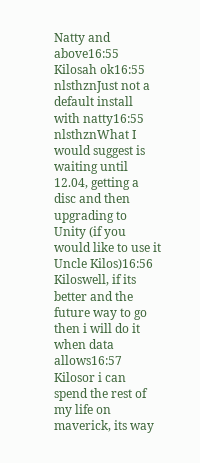Natty and above16:55
Kilosah ok16:55
nlsthznJust not a default install with natty16:55
nlsthznWhat I would suggest is waiting until 12.04, getting a disc and then upgrading to Unity (if you would like to use it Uncle Kilos)16:56
Kiloswell, if its better and the future way to go then i will do it when data allows16:57
Kilosor i can spend the rest of my life on maverick, its way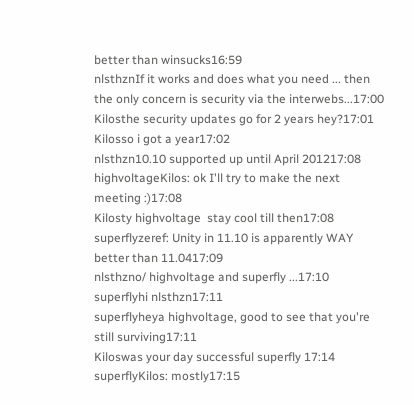better than winsucks16:59
nlsthznIf it works and does what you need ... then the only concern is security via the interwebs...17:00
Kilosthe security updates go for 2 years hey?17:01
Kilosso i got a year17:02
nlsthzn10.10 supported up until April 201217:08
highvoltageKilos: ok I'll try to make the next meeting :)17:08
Kilosty highvoltage  stay cool till then17:08
superflyzeref: Unity in 11.10 is apparently WAY better than 11.0417:09
nlsthzno/ highvoltage and superfly ...17:10
superflyhi nlsthzn17:11
superflyheya highvoltage, good to see that you're still surviving17:11
Kiloswas your day successful superfly 17:14
superflyKilos: mostly17:15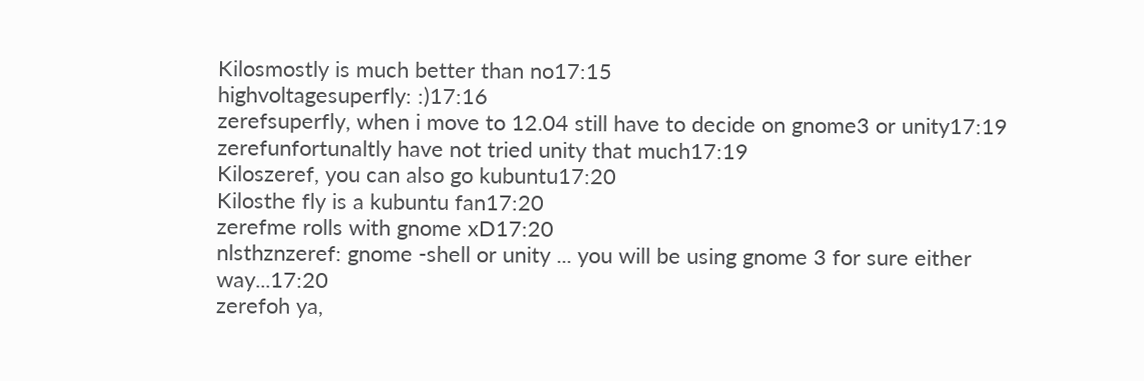Kilosmostly is much better than no17:15
highvoltagesuperfly: :)17:16
zerefsuperfly, when i move to 12.04 still have to decide on gnome3 or unity17:19
zerefunfortunaltly have not tried unity that much17:19
Kiloszeref, you can also go kubuntu17:20
Kilosthe fly is a kubuntu fan17:20
zerefme rolls with gnome xD17:20
nlsthznzeref: gnome -shell or unity ... you will be using gnome 3 for sure either way...17:20
zerefoh ya,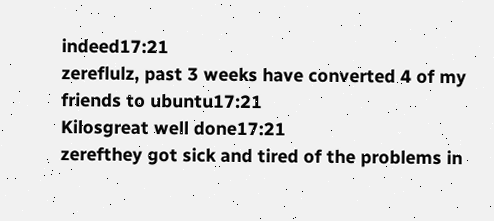indeed17:21
zereflulz, past 3 weeks have converted 4 of my friends to ubuntu17:21
Kilosgreat well done17:21
zerefthey got sick and tired of the problems in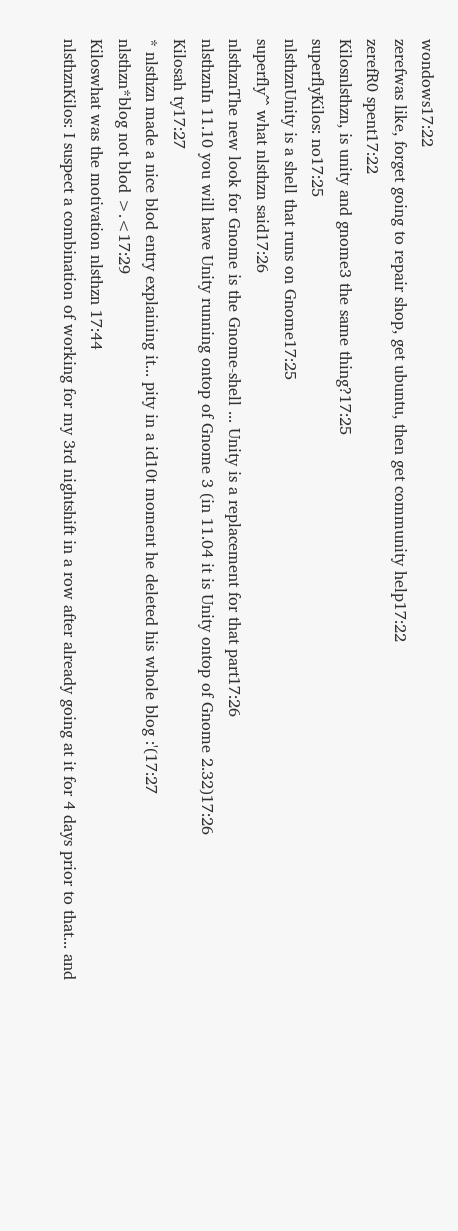wondows17:22
zerefwas like, forget going to repair shop, get ubuntu, then get community help17:22
zerefR0 spent17:22
Kilosnlsthzn, is unity and gnome3 the same thing?17:25
superflyKilos: no17:25
nlsthznUnity is a shell that runs on Gnome17:25
superfly^^ what nlsthzn said17:26
nlsthznThe new look for Gnome is the Gnome-shell ... Unity is a replacement for that part17:26
nlsthznIn 11.10 you will have Unity running ontop of Gnome 3 (in 11.04 it is Unity ontop of Gnome 2.32)17:26
Kilosah ty17:27
* nlsthzn made a nice blod entry explaining it... pity in a id10t moment he deleted his whole blog :'(17:27
nlsthzn*blog not blod >.<17:29
Kiloswhat was the motivation nlsthzn 17:44
nlsthznKilos: I suspect a combination of working for my 3rd nightshift in a row after already going at it for 4 days prior to that... and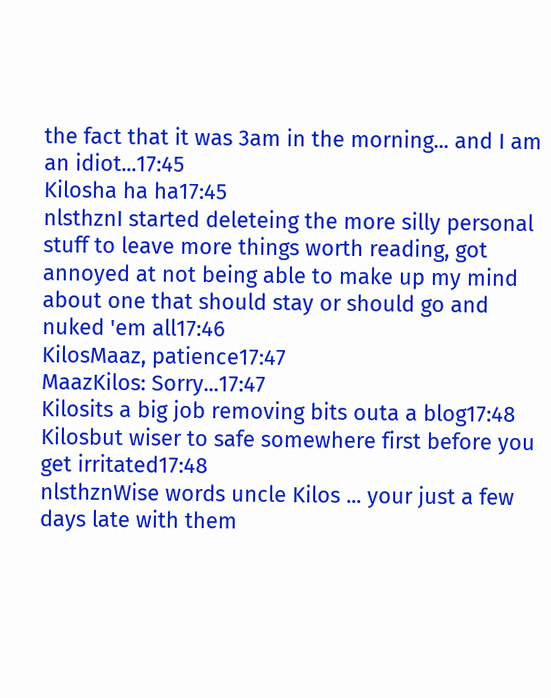the fact that it was 3am in the morning... and I am an idiot...17:45
Kilosha ha ha17:45
nlsthznI started deleteing the more silly personal stuff to leave more things worth reading, got annoyed at not being able to make up my mind about one that should stay or should go and nuked 'em all17:46
KilosMaaz, patience17:47
MaazKilos: Sorry...17:47
Kilosits a big job removing bits outa a blog17:48
Kilosbut wiser to safe somewhere first before you get irritated17:48
nlsthznWise words uncle Kilos ... your just a few days late with them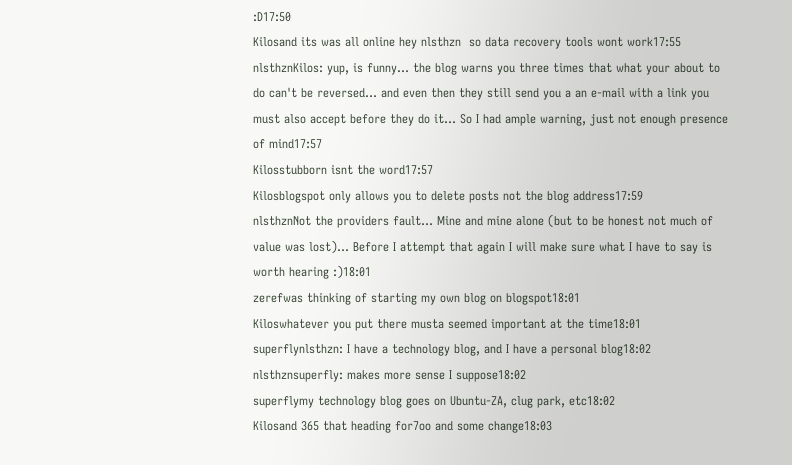:D17:50
Kilosand its was all online hey nlsthzn  so data recovery tools wont work17:55
nlsthznKilos: yup, is funny... the blog warns you three times that what your about to do can't be reversed... and even then they still send you a an e-mail with a link you must also accept before they do it... So I had ample warning, just not enough presence of mind17:57
Kilosstubborn isnt the word17:57
Kilosblogspot only allows you to delete posts not the blog address17:59
nlsthznNot the providers fault... Mine and mine alone (but to be honest not much of value was lost)... Before I attempt that again I will make sure what I have to say is worth hearing :)18:01
zerefwas thinking of starting my own blog on blogspot18:01
Kiloswhatever you put there musta seemed important at the time18:01
superflynlsthzn: I have a technology blog, and I have a personal blog18:02
nlsthznsuperfly: makes more sense I suppose18:02
superflymy technology blog goes on Ubuntu-ZA, clug park, etc18:02
Kilosand 365 that heading for7oo and some change18:03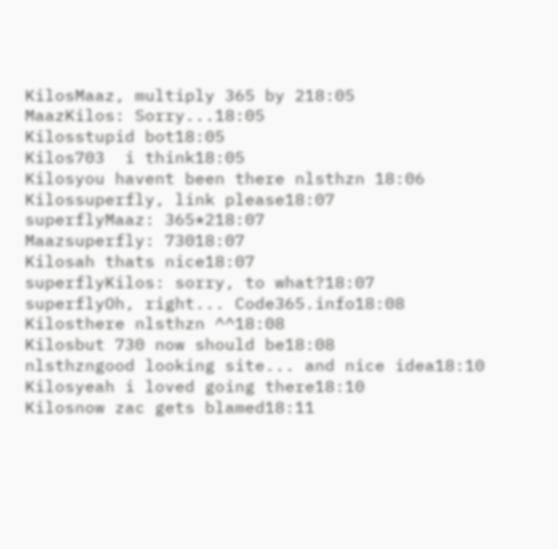KilosMaaz, multiply 365 by 218:05
MaazKilos: Sorry...18:05
Kilosstupid bot18:05
Kilos703  i think18:05
Kilosyou havent been there nlsthzn 18:06
Kilossuperfly, link please18:07
superflyMaaz: 365*218:07
Maazsuperfly: 73018:07
Kilosah thats nice18:07
superflyKilos: sorry, to what?18:07
superflyOh, right... Code365.info18:08
Kilosthere nlsthzn ^^18:08
Kilosbut 730 now should be18:08
nlsthzngood looking site... and nice idea18:10
Kilosyeah i loved going there18:10
Kilosnow zac gets blamed18:11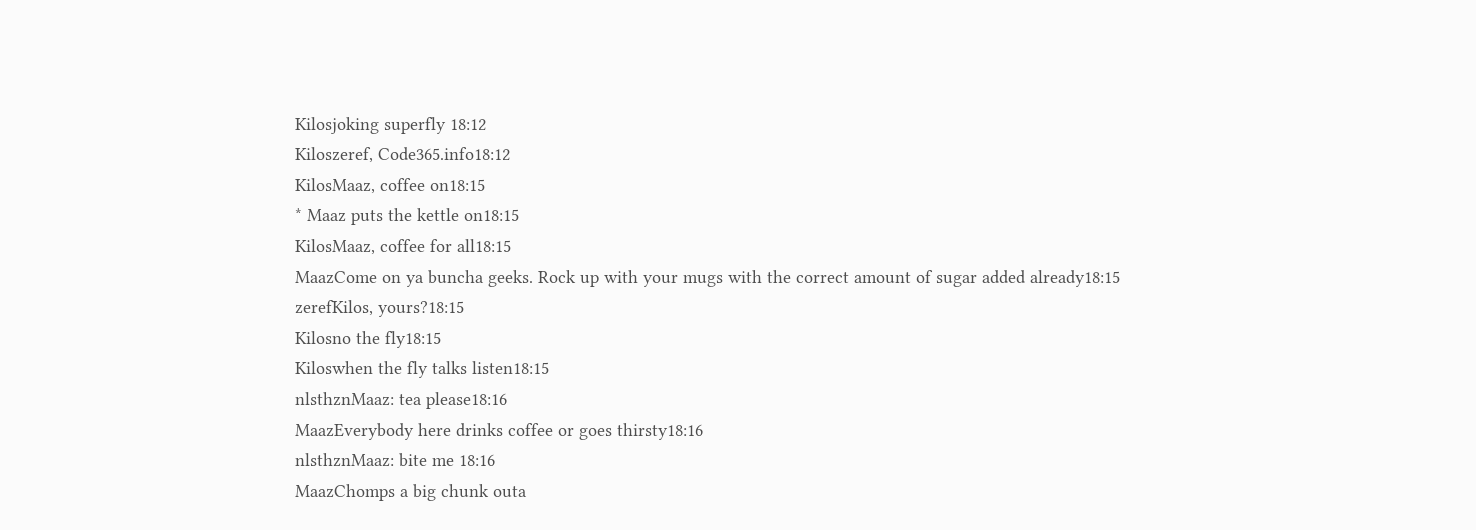Kilosjoking superfly 18:12
Kiloszeref, Code365.info18:12
KilosMaaz, coffee on18:15
* Maaz puts the kettle on18:15
KilosMaaz, coffee for all18:15
MaazCome on ya buncha geeks. Rock up with your mugs with the correct amount of sugar added already18:15
zerefKilos, yours?18:15
Kilosno the fly18:15
Kiloswhen the fly talks listen18:15
nlsthznMaaz: tea please18:16
MaazEverybody here drinks coffee or goes thirsty18:16
nlsthznMaaz: bite me 18:16
MaazChomps a big chunk outa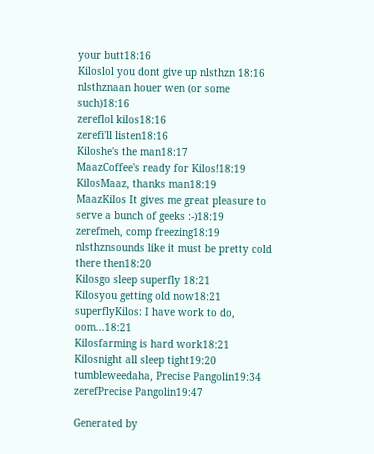your butt18:16
Kiloslol you dont give up nlsthzn 18:16
nlsthznaan houer wen (or some such)18:16
zereflol kilos18:16
zerefi'll listen18:16
Kiloshe's the man18:17
MaazCoffee's ready for Kilos!18:19
KilosMaaz, thanks man18:19
MaazKilos It gives me great pleasure to serve a bunch of geeks :-)18:19
zerefmeh, comp freezing18:19
nlsthznsounds like it must be pretty cold there then18:20
Kilosgo sleep superfly 18:21
Kilosyou getting old now18:21
superflyKilos: I have work to do, oom...18:21
Kilosfarming is hard work18:21
Kilosnight all sleep tight19:20
tumbleweedaha, Precise Pangolin19:34
zerefPrecise Pangolin19:47

Generated by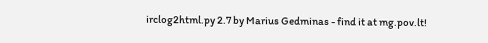irclog2html.py 2.7 by Marius Gedminas - find it at mg.pov.lt!